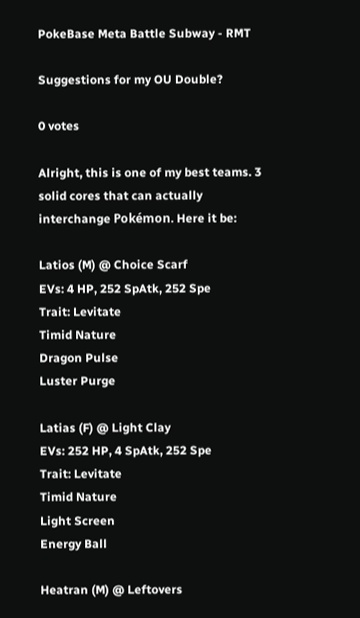PokeBase Meta Battle Subway - RMT

Suggestions for my OU Double?

0 votes

Alright, this is one of my best teams. 3 solid cores that can actually interchange Pokémon. Here it be:

Latios (M) @ Choice Scarf
EVs: 4 HP, 252 SpAtk, 252 Spe
Trait: Levitate
Timid Nature
Dragon Pulse
Luster Purge

Latias (F) @ Light Clay
EVs: 252 HP, 4 SpAtk, 252 Spe
Trait: Levitate
Timid Nature
Light Screen
Energy Ball

Heatran (M) @ Leftovers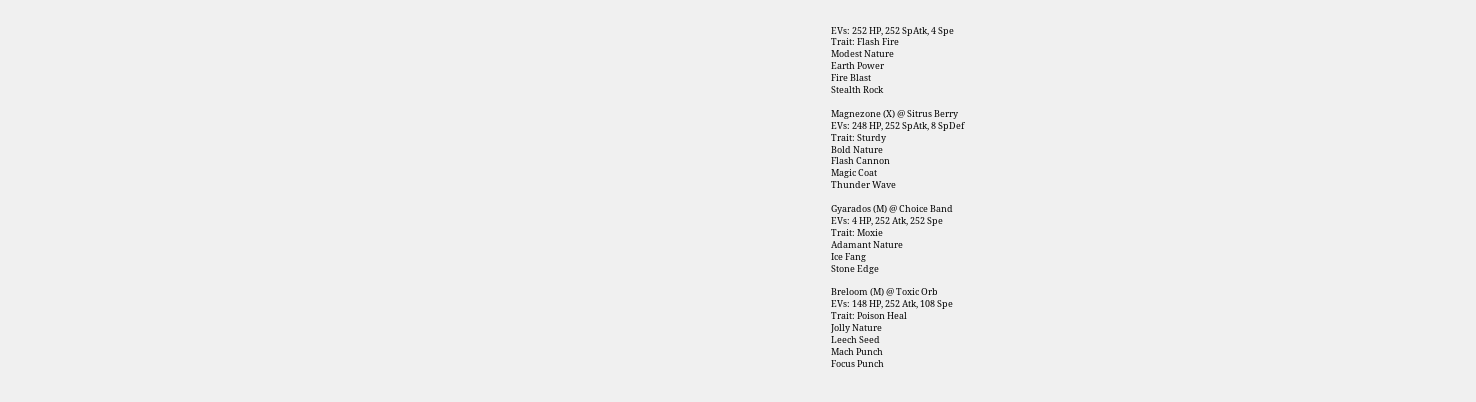EVs: 252 HP, 252 SpAtk, 4 Spe
Trait: Flash Fire
Modest Nature
Earth Power
Fire Blast
Stealth Rock

Magnezone (X) @ Sitrus Berry
EVs: 248 HP, 252 SpAtk, 8 SpDef
Trait: Sturdy
Bold Nature
Flash Cannon
Magic Coat
Thunder Wave

Gyarados (M) @ Choice Band
EVs: 4 HP, 252 Atk, 252 Spe
Trait: Moxie
Adamant Nature
Ice Fang
Stone Edge

Breloom (M) @ Toxic Orb
EVs: 148 HP, 252 Atk, 108 Spe
Trait: Poison Heal
Jolly Nature
Leech Seed
Mach Punch
Focus Punch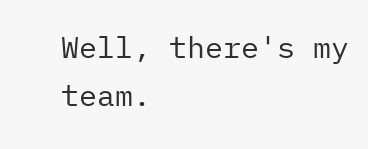Well, there's my team.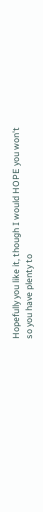Hopefully you like it, though I would HOPE you won't so you have plenty to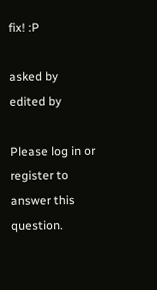fix! :P

asked by
edited by

Please log in or register to answer this question.